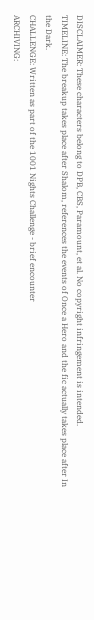DISCLAIMER: These characters belong to DPB, CBS, Paramount, et al. No copyright infringement is intended.
TIMELINE: The breakup takes place after Shalom, references the events of Once a Hero and the fic actually takes place after In the Dark.
CHALLENGE: Written as part of the 1001 Nights Challenge - brief encounter
ARCHIVING: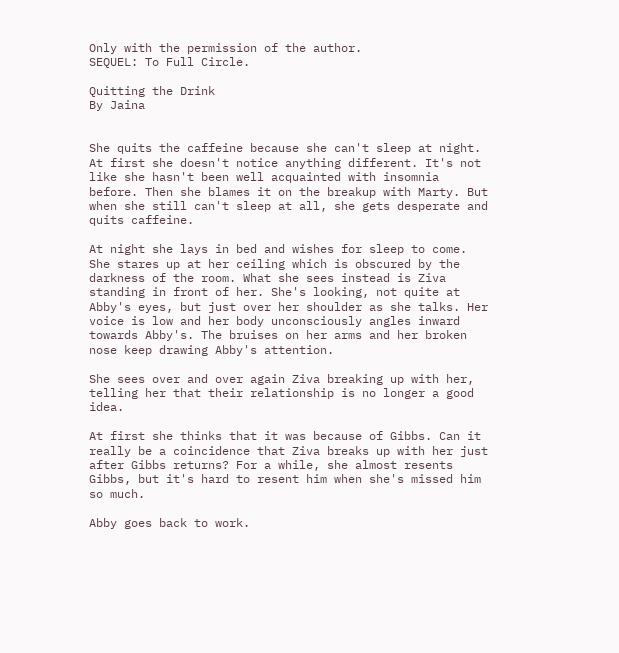Only with the permission of the author.
SEQUEL: To Full Circle.

Quitting the Drink
By Jaina


She quits the caffeine because she can't sleep at night. At first she doesn't notice anything different. It's not like she hasn't been well acquainted with insomnia before. Then she blames it on the breakup with Marty. But when she still can't sleep at all, she gets desperate and quits caffeine.

At night she lays in bed and wishes for sleep to come. She stares up at her ceiling which is obscured by the darkness of the room. What she sees instead is Ziva standing in front of her. She's looking, not quite at Abby's eyes, but just over her shoulder as she talks. Her voice is low and her body unconsciously angles inward towards Abby's. The bruises on her arms and her broken nose keep drawing Abby's attention.

She sees over and over again Ziva breaking up with her, telling her that their relationship is no longer a good idea.

At first she thinks that it was because of Gibbs. Can it really be a coincidence that Ziva breaks up with her just after Gibbs returns? For a while, she almost resents Gibbs, but it's hard to resent him when she's missed him so much.

Abby goes back to work.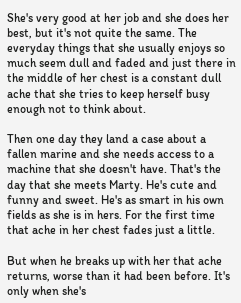She's very good at her job and she does her best, but it's not quite the same. The everyday things that she usually enjoys so much seem dull and faded and just there in the middle of her chest is a constant dull ache that she tries to keep herself busy enough not to think about.

Then one day they land a case about a fallen marine and she needs access to a machine that she doesn't have. That's the day that she meets Marty. He's cute and funny and sweet. He's as smart in his own fields as she is in hers. For the first time that ache in her chest fades just a little.

But when he breaks up with her that ache returns, worse than it had been before. It's only when she's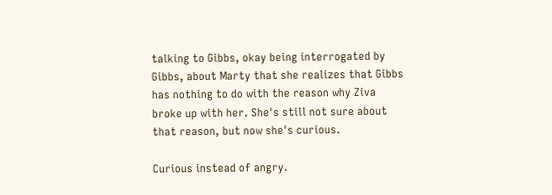talking to Gibbs, okay being interrogated by Gibbs, about Marty that she realizes that Gibbs has nothing to do with the reason why Ziva broke up with her. She's still not sure about that reason, but now she's curious.

Curious instead of angry.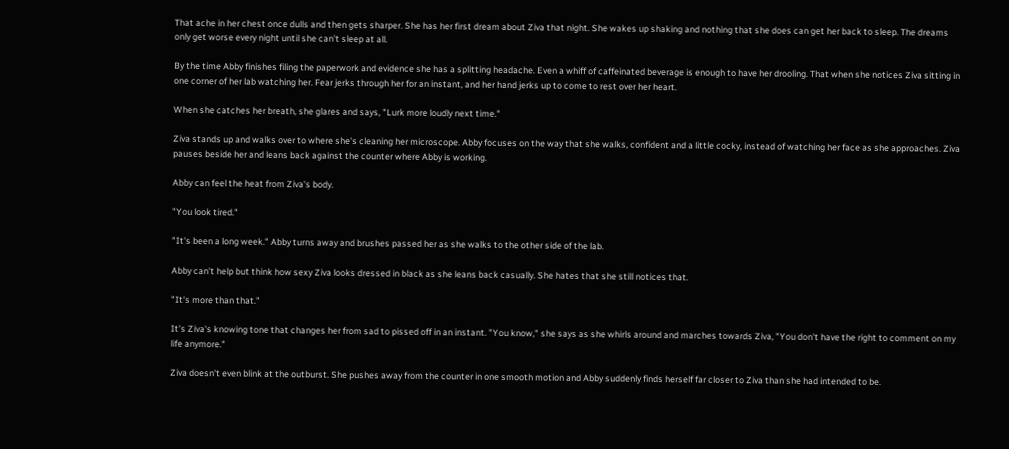That ache in her chest once dulls and then gets sharper. She has her first dream about Ziva that night. She wakes up shaking and nothing that she does can get her back to sleep. The dreams only get worse every night until she can't sleep at all.

By the time Abby finishes filing the paperwork and evidence she has a splitting headache. Even a whiff of caffeinated beverage is enough to have her drooling. That when she notices Ziva sitting in one corner of her lab watching her. Fear jerks through her for an instant, and her hand jerks up to come to rest over her heart.

When she catches her breath, she glares and says, "Lurk more loudly next time."

Ziva stands up and walks over to where she's cleaning her microscope. Abby focuses on the way that she walks, confident and a little cocky, instead of watching her face as she approaches. Ziva pauses beside her and leans back against the counter where Abby is working.

Abby can feel the heat from Ziva's body.

"You look tired."

"It's been a long week." Abby turns away and brushes passed her as she walks to the other side of the lab.

Abby can't help but think how sexy Ziva looks dressed in black as she leans back casually. She hates that she still notices that.

"It's more than that."

It's Ziva's knowing tone that changes her from sad to pissed off in an instant. "You know," she says as she whirls around and marches towards Ziva, "You don't have the right to comment on my life anymore."

Ziva doesn't even blink at the outburst. She pushes away from the counter in one smooth motion and Abby suddenly finds herself far closer to Ziva than she had intended to be.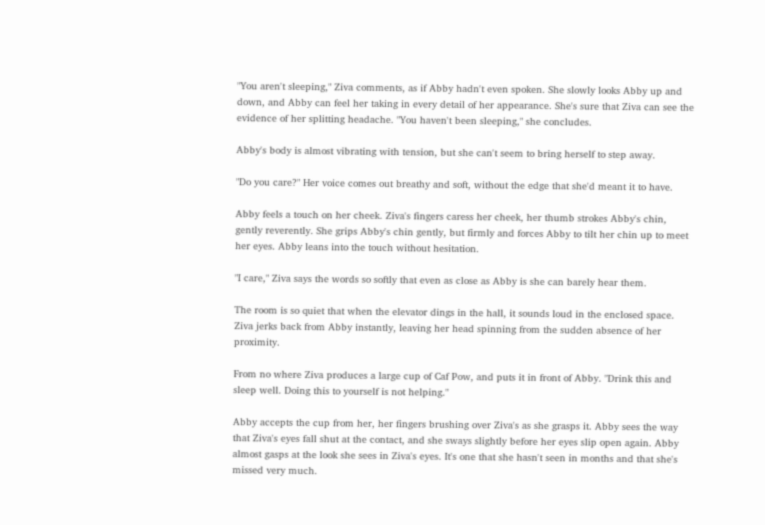"You aren't sleeping," Ziva comments, as if Abby hadn't even spoken. She slowly looks Abby up and down, and Abby can feel her taking in every detail of her appearance. She's sure that Ziva can see the evidence of her splitting headache. "You haven't been sleeping," she concludes.

Abby's body is almost vibrating with tension, but she can't seem to bring herself to step away.

"Do you care?" Her voice comes out breathy and soft, without the edge that she'd meant it to have.

Abby feels a touch on her cheek. Ziva's fingers caress her cheek, her thumb strokes Abby's chin, gently reverently. She grips Abby's chin gently, but firmly and forces Abby to tilt her chin up to meet her eyes. Abby leans into the touch without hesitation.

"I care," Ziva says the words so softly that even as close as Abby is she can barely hear them.

The room is so quiet that when the elevator dings in the hall, it sounds loud in the enclosed space. Ziva jerks back from Abby instantly, leaving her head spinning from the sudden absence of her proximity.

From no where Ziva produces a large cup of Caf Pow, and puts it in front of Abby. "Drink this and sleep well. Doing this to yourself is not helping."

Abby accepts the cup from her, her fingers brushing over Ziva's as she grasps it. Abby sees the way that Ziva's eyes fall shut at the contact, and she sways slightly before her eyes slip open again. Abby almost gasps at the look she sees in Ziva's eyes. It's one that she hasn't seen in months and that she's missed very much.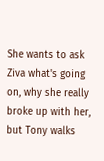She wants to ask Ziva what's going on, why she really broke up with her, but Tony walks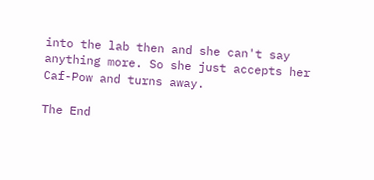into the lab then and she can't say anything more. So she just accepts her Caf-Pow and turns away.

The End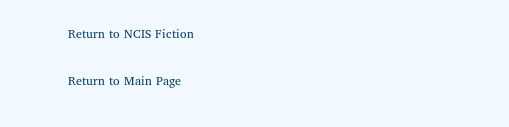Return to NCIS Fiction

Return to Main Page